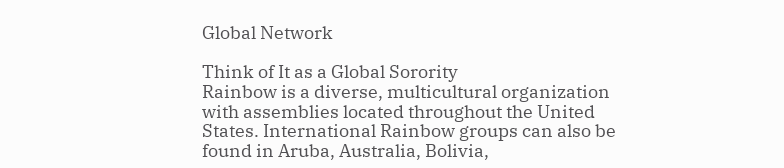Global Network

Think of It as a Global Sorority
Rainbow is a diverse, multicultural organization with assemblies located throughout the United States. International Rainbow groups can also be found in Aruba, Australia, Bolivia,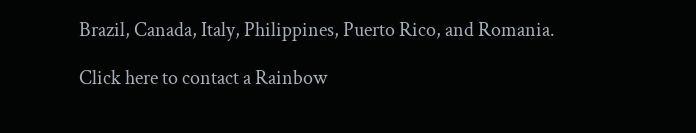Brazil, Canada, Italy, Philippines, Puerto Rico, and Romania.

Click here to contact a Rainbow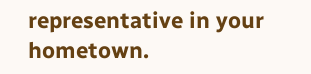representative in your hometown.